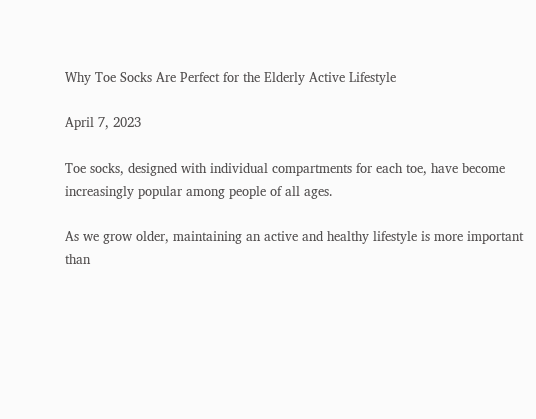Why Toe Socks Are Perfect for the Elderly Active Lifestyle

April 7, 2023

Toe socks, designed with individual compartments for each toe, have become increasingly popular among people of all ages.

As we grow older, maintaining an active and healthy lifestyle is more important than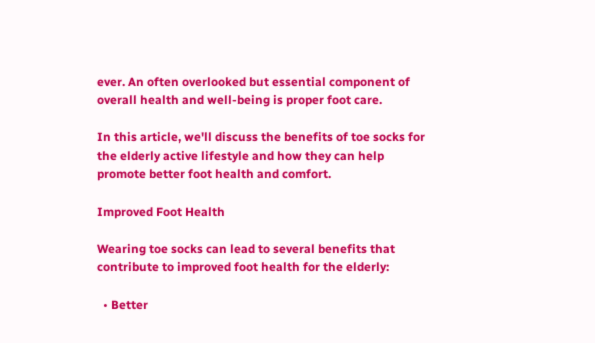ever. An often overlooked but essential component of overall health and well-being is proper foot care.

In this article, we'll discuss the benefits of toe socks for the elderly active lifestyle and how they can help promote better foot health and comfort.

Improved Foot Health

Wearing toe socks can lead to several benefits that contribute to improved foot health for the elderly:

  • Better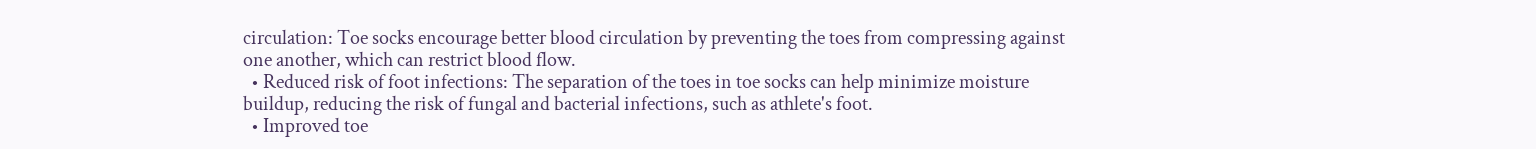circulation: Toe socks encourage better blood circulation by preventing the toes from compressing against one another, which can restrict blood flow.
  • Reduced risk of foot infections: The separation of the toes in toe socks can help minimize moisture buildup, reducing the risk of fungal and bacterial infections, such as athlete's foot.
  • Improved toe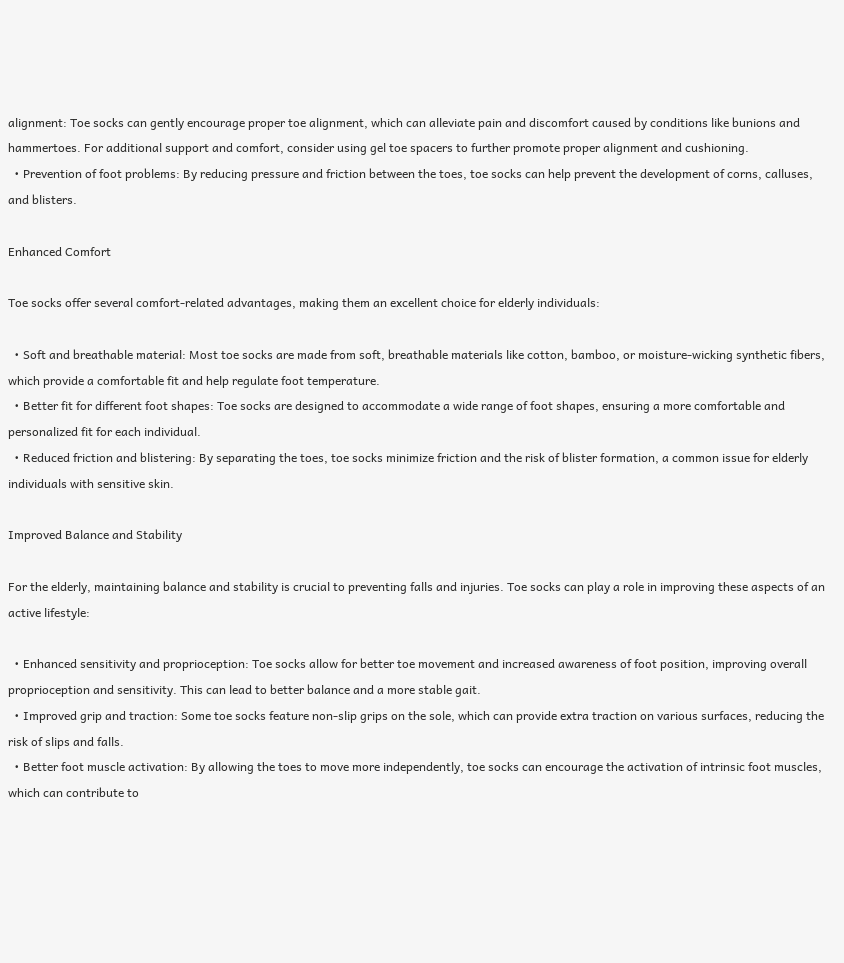alignment: Toe socks can gently encourage proper toe alignment, which can alleviate pain and discomfort caused by conditions like bunions and hammertoes. For additional support and comfort, consider using gel toe spacers to further promote proper alignment and cushioning.
  • Prevention of foot problems: By reducing pressure and friction between the toes, toe socks can help prevent the development of corns, calluses, and blisters.

Enhanced Comfort

Toe socks offer several comfort-related advantages, making them an excellent choice for elderly individuals:

  • Soft and breathable material: Most toe socks are made from soft, breathable materials like cotton, bamboo, or moisture-wicking synthetic fibers, which provide a comfortable fit and help regulate foot temperature.
  • Better fit for different foot shapes: Toe socks are designed to accommodate a wide range of foot shapes, ensuring a more comfortable and personalized fit for each individual.
  • Reduced friction and blistering: By separating the toes, toe socks minimize friction and the risk of blister formation, a common issue for elderly individuals with sensitive skin.

Improved Balance and Stability

For the elderly, maintaining balance and stability is crucial to preventing falls and injuries. Toe socks can play a role in improving these aspects of an active lifestyle:

  • Enhanced sensitivity and proprioception: Toe socks allow for better toe movement and increased awareness of foot position, improving overall proprioception and sensitivity. This can lead to better balance and a more stable gait.
  • Improved grip and traction: Some toe socks feature non-slip grips on the sole, which can provide extra traction on various surfaces, reducing the risk of slips and falls.
  • Better foot muscle activation: By allowing the toes to move more independently, toe socks can encourage the activation of intrinsic foot muscles, which can contribute to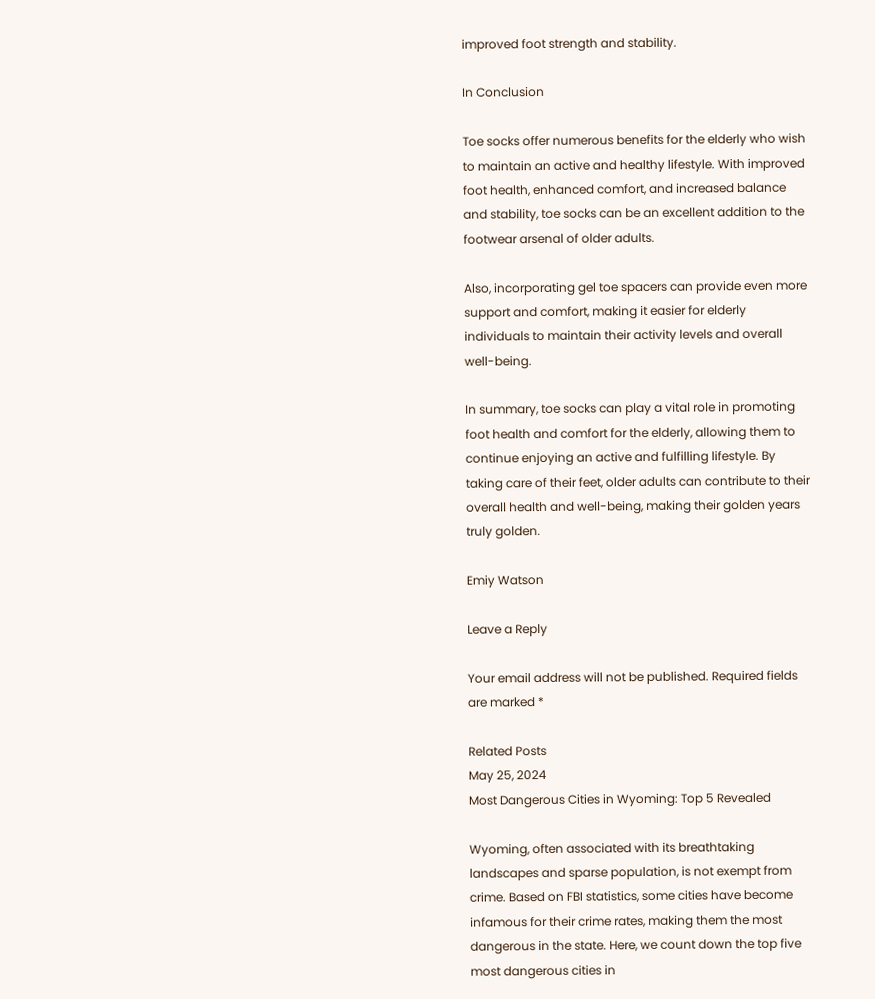improved foot strength and stability.

In Conclusion

Toe socks offer numerous benefits for the elderly who wish to maintain an active and healthy lifestyle. With improved foot health, enhanced comfort, and increased balance and stability, toe socks can be an excellent addition to the footwear arsenal of older adults.

Also, incorporating gel toe spacers can provide even more support and comfort, making it easier for elderly individuals to maintain their activity levels and overall well-being.

In summary, toe socks can play a vital role in promoting foot health and comfort for the elderly, allowing them to continue enjoying an active and fulfilling lifestyle. By taking care of their feet, older adults can contribute to their overall health and well-being, making their golden years truly golden.

Emiy Watson

Leave a Reply

Your email address will not be published. Required fields are marked *

Related Posts
May 25, 2024
Most Dangerous Cities in Wyoming: Top 5 Revealed

Wyoming, often associated with its breathtaking landscapes and sparse population, is not exempt from crime. Based on FBI statistics, some cities have become infamous for their crime rates, making them the most dangerous in the state. Here, we count down the top five most dangerous cities in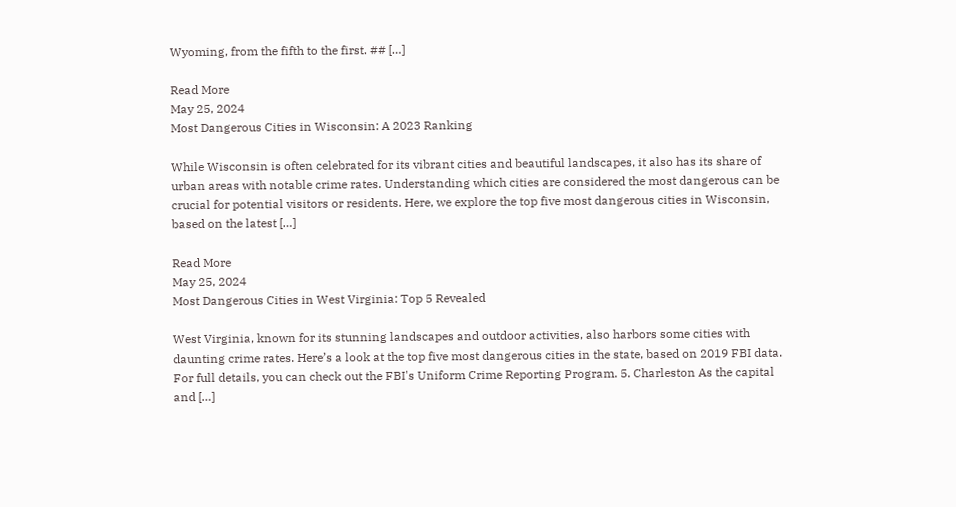Wyoming, from the fifth to the first. ## […]

Read More
May 25, 2024
Most Dangerous Cities in Wisconsin: A 2023 Ranking

While Wisconsin is often celebrated for its vibrant cities and beautiful landscapes, it also has its share of urban areas with notable crime rates. Understanding which cities are considered the most dangerous can be crucial for potential visitors or residents. Here, we explore the top five most dangerous cities in Wisconsin, based on the latest […]

Read More
May 25, 2024
Most Dangerous Cities in West Virginia: Top 5 Revealed

West Virginia, known for its stunning landscapes and outdoor activities, also harbors some cities with daunting crime rates. Here’s a look at the top five most dangerous cities in the state, based on 2019 FBI data. For full details, you can check out the FBI's Uniform Crime Reporting Program. 5. Charleston As the capital and […]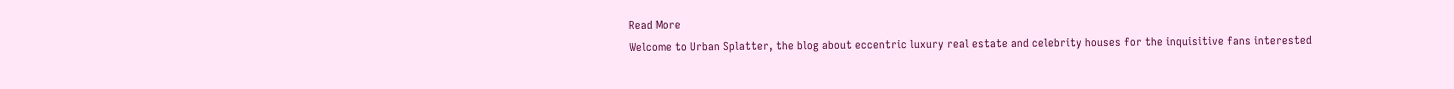Read More
Welcome to Urban Splatter, the blog about eccentric luxury real estate and celebrity houses for the inquisitive fans interested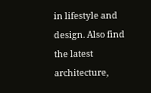in lifestyle and design. Also find the latest architecture,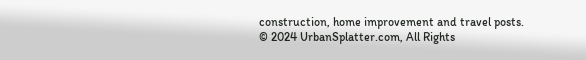construction, home improvement and travel posts.
© 2024 UrbanSplatter.com, All Rights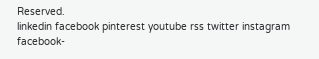Reserved.
linkedin facebook pinterest youtube rss twitter instagram facebook-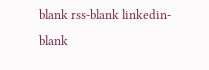blank rss-blank linkedin-blank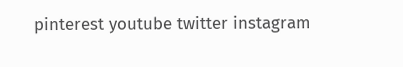pinterest youtube twitter instagram